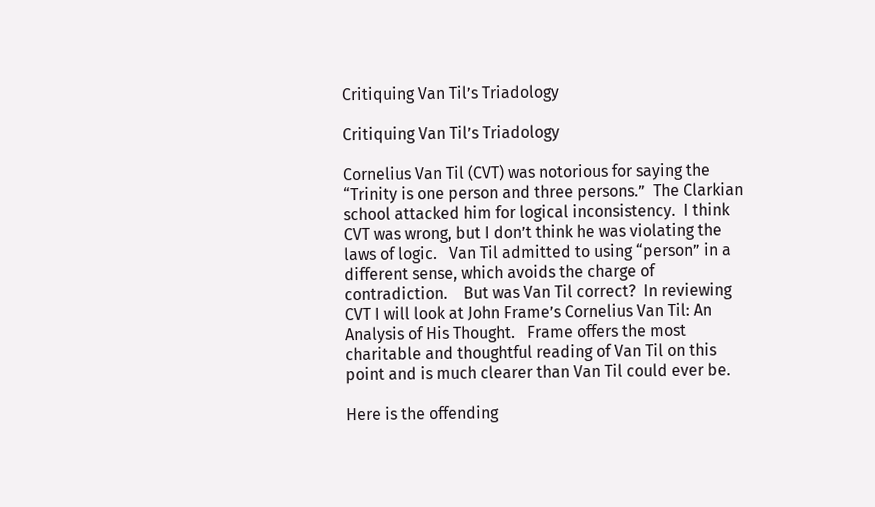Critiquing Van Til’s Triadology

Critiquing Van Til’s Triadology

Cornelius Van Til (CVT) was notorious for saying the “Trinity is one person and three persons.”  The Clarkian school attacked him for logical inconsistency.  I think CVT was wrong, but I don’t think he was violating the laws of logic.   Van Til admitted to using “person” in a different sense, which avoids the charge of contradiction.    But was Van Til correct?  In reviewing CVT I will look at John Frame’s Cornelius Van Til: An Analysis of His Thought.   Frame offers the most charitable and thoughtful reading of Van Til on this point and is much clearer than Van Til could ever be.

Here is the offending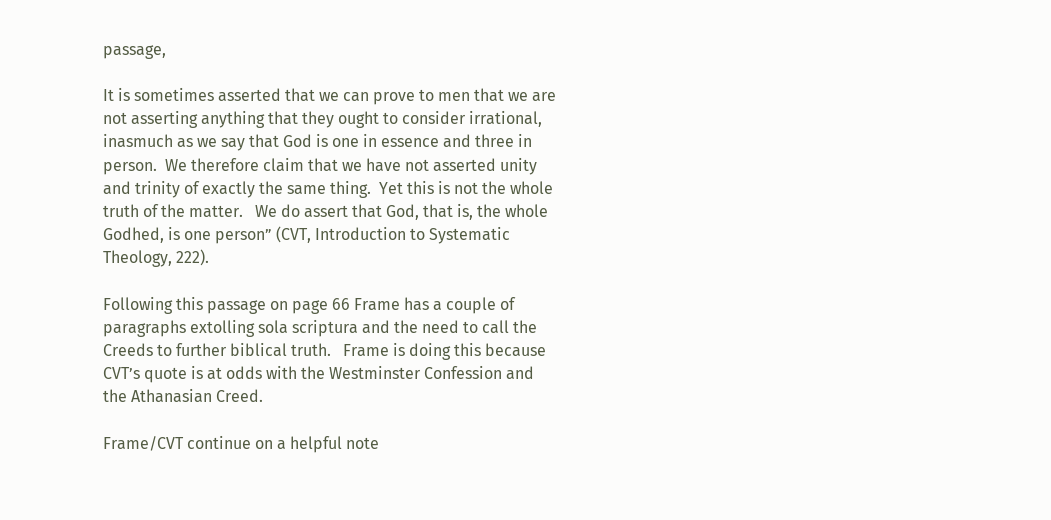passage,

It is sometimes asserted that we can prove to men that we are not asserting anything that they ought to consider irrational, inasmuch as we say that God is one in essence and three in person.  We therefore claim that we have not asserted unity and trinity of exactly the same thing.  Yet this is not the whole truth of the matter.   We do assert that God, that is, the whole Godhed, is one person” (CVT, Introduction to Systematic Theology, 222).

Following this passage on page 66 Frame has a couple of paragraphs extolling sola scriptura and the need to call the Creeds to further biblical truth.   Frame is doing this because CVT’s quote is at odds with the Westminster Confession and the Athanasian Creed.

Frame/CVT continue on a helpful note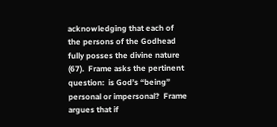acknowledging that each of the persons of the Godhead fully posses the divine nature (67).  Frame asks the pertinent question:  is God’s “being” personal or impersonal?  Frame argues that if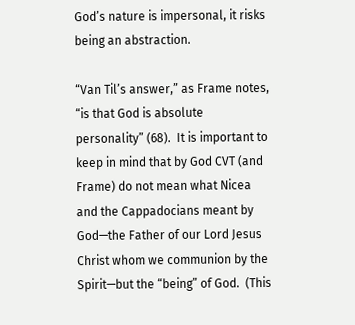God’s nature is impersonal, it risks being an abstraction.

“Van Til’s answer,” as Frame notes, “is that God is absolute personality” (68).  It is important to keep in mind that by God CVT (and Frame) do not mean what Nicea and the Cappadocians meant by God—the Father of our Lord Jesus Christ whom we communion by the Spirit—but the “being” of God.  (This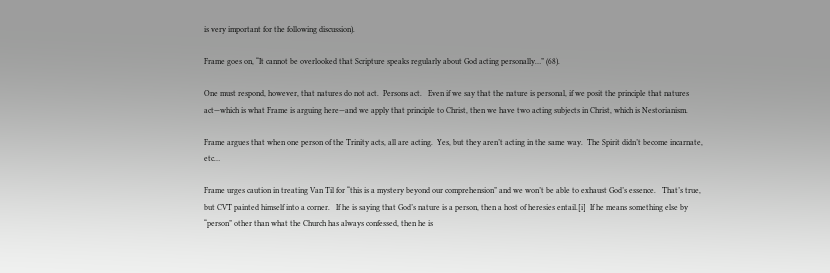is very important for the following discussion).

Frame goes on, “It cannot be overlooked that Scripture speaks regularly about God acting personally…” (68).

One must respond, however, that natures do not act.  Persons act.   Even if we say that the nature is personal, if we posit the principle that natures act—which is what Frame is arguing here—and we apply that principle to Christ, then we have two acting subjects in Christ, which is Nestorianism.

Frame argues that when one person of the Trinity acts, all are acting.  Yes, but they aren’t acting in the same way.  The Spirit didn’t become incarnate, etc…

Frame urges caution in treating Van Til for “this is a mystery beyond our comprehension” and we won’t be able to exhaust God’s essence.   That’s true, but CVT painted himself into a corner.   If he is saying that God’s nature is a person, then a host of heresies entail.[i]  If he means something else by “person” other than what the Church has always confessed, then he is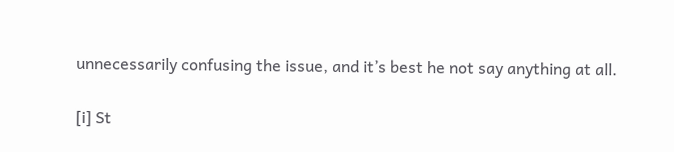unnecessarily confusing the issue, and it’s best he not say anything at all.

[i] St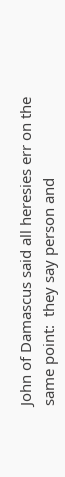John of Damascus said all heresies err on the same point:  they say person and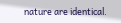nature are identical.